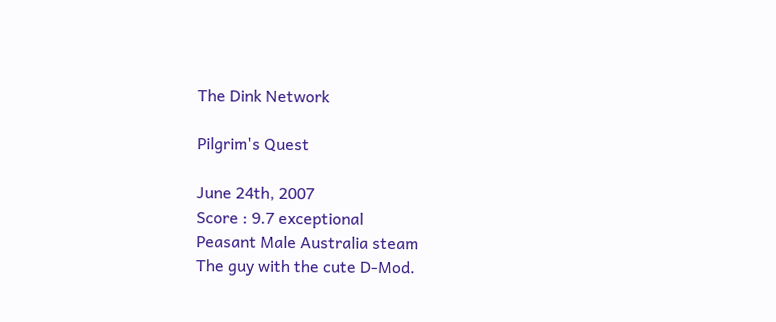The Dink Network

Pilgrim's Quest

June 24th, 2007
Score : 9.7 exceptional
Peasant Male Australia steam
The guy with the cute D-Mod.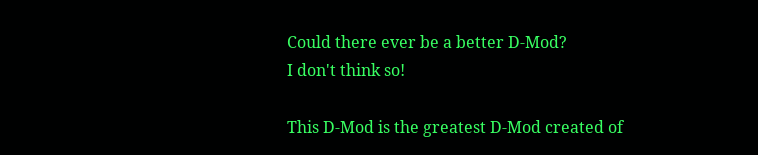Could there ever be a better D-Mod?
I don't think so!

This D-Mod is the greatest D-Mod created of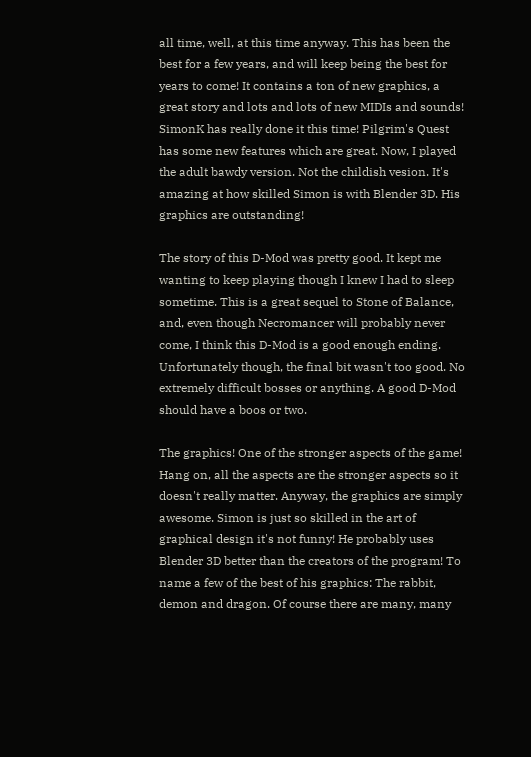all time, well, at this time anyway. This has been the best for a few years, and will keep being the best for years to come! It contains a ton of new graphics, a great story and lots and lots of new MIDIs and sounds! SimonK has really done it this time! Pilgrim's Quest has some new features which are great. Now, I played the adult bawdy version. Not the childish vesion. It's amazing at how skilled Simon is with Blender 3D. His graphics are outstanding!

The story of this D-Mod was pretty good. It kept me wanting to keep playing though I knew I had to sleep sometime. This is a great sequel to Stone of Balance, and, even though Necromancer will probably never come, I think this D-Mod is a good enough ending. Unfortunately though, the final bit wasn't too good. No extremely difficult bosses or anything. A good D-Mod should have a boos or two.

The graphics! One of the stronger aspects of the game! Hang on, all the aspects are the stronger aspects so it doesn't really matter. Anyway, the graphics are simply awesome. Simon is just so skilled in the art of graphical design it's not funny! He probably uses Blender 3D better than the creators of the program! To name a few of the best of his graphics: The rabbit, demon and dragon. Of course there are many, many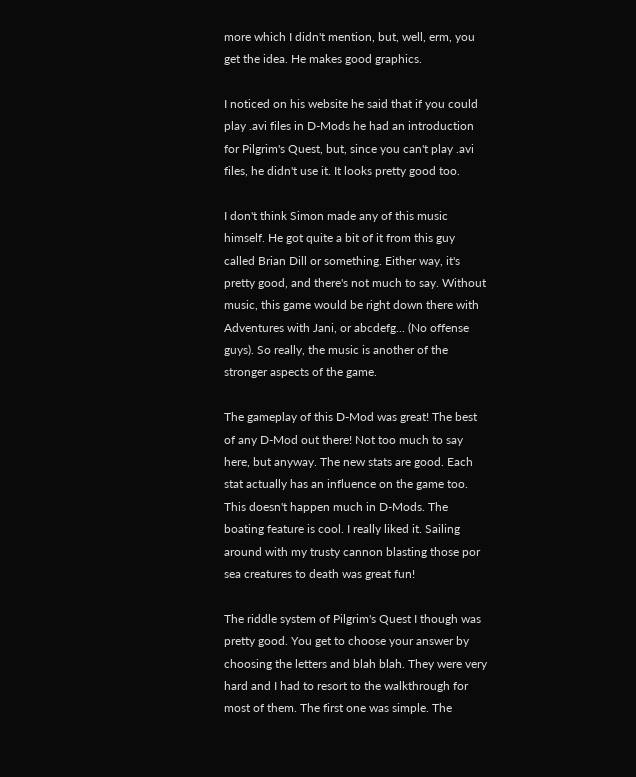more which I didn't mention, but, well, erm, you get the idea. He makes good graphics.

I noticed on his website he said that if you could play .avi files in D-Mods he had an introduction for Pilgrim's Quest, but, since you can't play .avi files, he didn't use it. It looks pretty good too.

I don't think Simon made any of this music himself. He got quite a bit of it from this guy called Brian Dill or something. Either way, it's pretty good, and there's not much to say. Without music, this game would be right down there with Adventures with Jani, or abcdefg... (No offense guys). So really, the music is another of the stronger aspects of the game.

The gameplay of this D-Mod was great! The best of any D-Mod out there! Not too much to say here, but anyway. The new stats are good. Each stat actually has an influence on the game too. This doesn't happen much in D-Mods. The boating feature is cool. I really liked it. Sailing around with my trusty cannon blasting those por sea creatures to death was great fun!

The riddle system of Pilgrim's Quest I though was pretty good. You get to choose your answer by choosing the letters and blah blah. They were very hard and I had to resort to the walkthrough for most of them. The first one was simple. The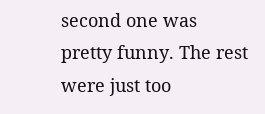second one was pretty funny. The rest were just too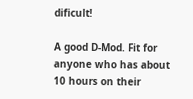dificult!

A good D-Mod. Fit for anyone who has about 10 hours on their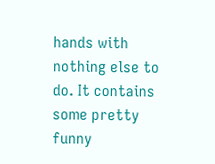hands with nothing else to do. It contains some pretty funny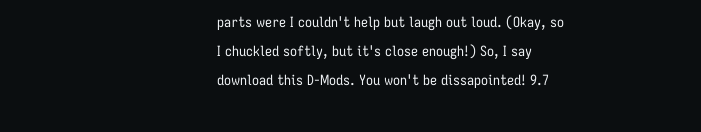parts were I couldn't help but laugh out loud. (Okay, so I chuckled softly, but it's close enough!) So, I say download this D-Mods. You won't be dissapointed! 9.7